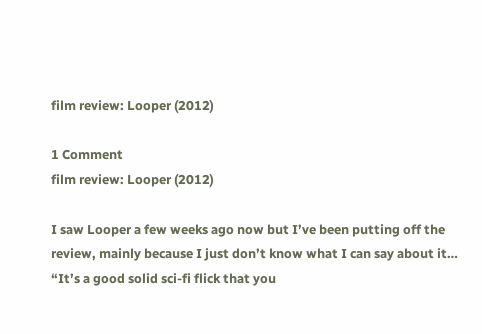film review: Looper (2012)

1 Comment
film review: Looper (2012)

I saw Looper a few weeks ago now but I’ve been putting off the review, mainly because I just don’t know what I can say about it… “It’s a good solid sci-fi flick that you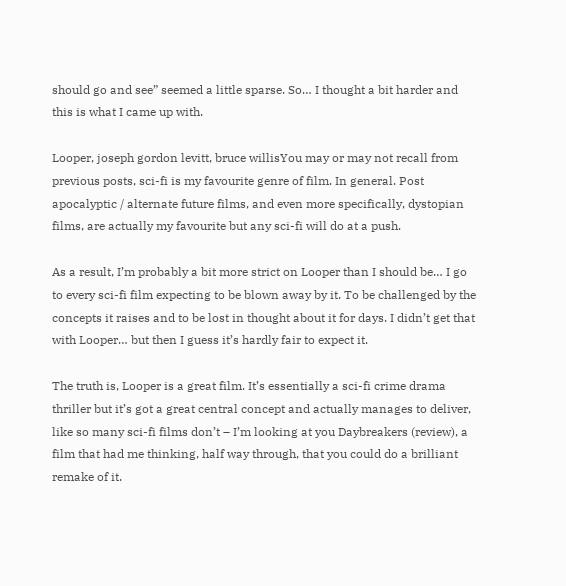should go and see” seemed a little sparse. So… I thought a bit harder and this is what I came up with.

Looper, joseph gordon levitt, bruce willisYou may or may not recall from previous posts, sci-fi is my favourite genre of film. In general. Post apocalyptic / alternate future films, and even more specifically, dystopian films, are actually my favourite but any sci-fi will do at a push.

As a result, I’m probably a bit more strict on Looper than I should be… I go to every sci-fi film expecting to be blown away by it. To be challenged by the concepts it raises and to be lost in thought about it for days. I didn’t get that with Looper… but then I guess it’s hardly fair to expect it.

The truth is, Looper is a great film. It’s essentially a sci-fi crime drama thriller but it’s got a great central concept and actually manages to deliver, like so many sci-fi films don’t – I’m looking at you Daybreakers (review), a film that had me thinking, half way through, that you could do a brilliant remake of it.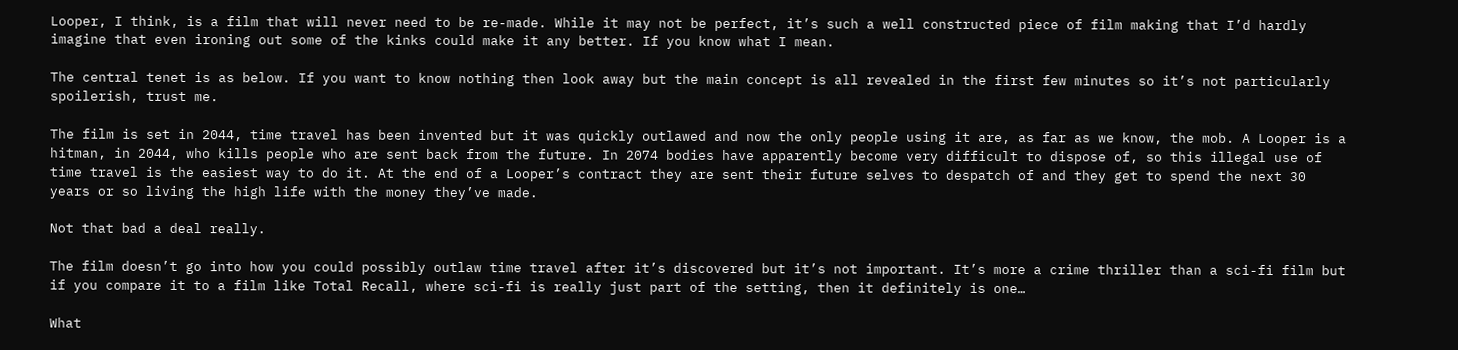Looper, I think, is a film that will never need to be re-made. While it may not be perfect, it’s such a well constructed piece of film making that I’d hardly imagine that even ironing out some of the kinks could make it any better. If you know what I mean.

The central tenet is as below. If you want to know nothing then look away but the main concept is all revealed in the first few minutes so it’s not particularly spoilerish, trust me.

The film is set in 2044, time travel has been invented but it was quickly outlawed and now the only people using it are, as far as we know, the mob. A Looper is a hitman, in 2044, who kills people who are sent back from the future. In 2074 bodies have apparently become very difficult to dispose of, so this illegal use of time travel is the easiest way to do it. At the end of a Looper’s contract they are sent their future selves to despatch of and they get to spend the next 30 years or so living the high life with the money they’ve made.

Not that bad a deal really.

The film doesn’t go into how you could possibly outlaw time travel after it’s discovered but it’s not important. It’s more a crime thriller than a sci-fi film but if you compare it to a film like Total Recall, where sci-fi is really just part of the setting, then it definitely is one…

What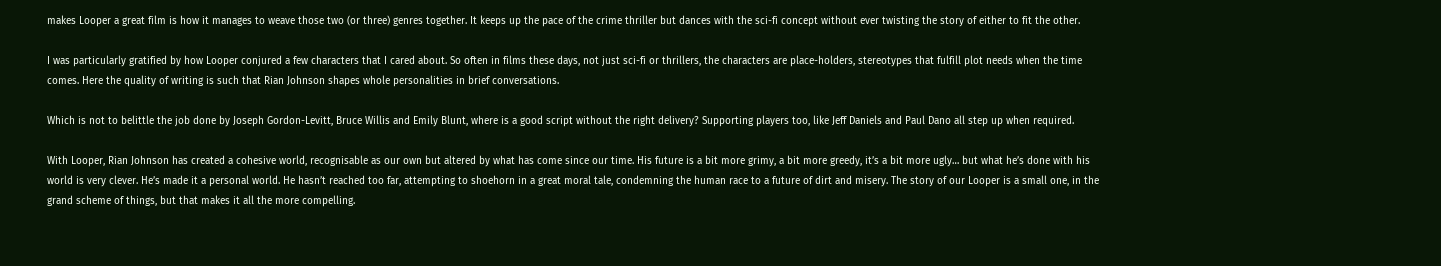makes Looper a great film is how it manages to weave those two (or three) genres together. It keeps up the pace of the crime thriller but dances with the sci-fi concept without ever twisting the story of either to fit the other.

I was particularly gratified by how Looper conjured a few characters that I cared about. So often in films these days, not just sci-fi or thrillers, the characters are place-holders, stereotypes that fulfill plot needs when the time comes. Here the quality of writing is such that Rian Johnson shapes whole personalities in brief conversations.

Which is not to belittle the job done by Joseph Gordon-Levitt, Bruce Willis and Emily Blunt, where is a good script without the right delivery? Supporting players too, like Jeff Daniels and Paul Dano all step up when required.

With Looper, Rian Johnson has created a cohesive world, recognisable as our own but altered by what has come since our time. His future is a bit more grimy, a bit more greedy, it’s a bit more ugly… but what he’s done with his world is very clever. He’s made it a personal world. He hasn’t reached too far, attempting to shoehorn in a great moral tale, condemning the human race to a future of dirt and misery. The story of our Looper is a small one, in the grand scheme of things, but that makes it all the more compelling.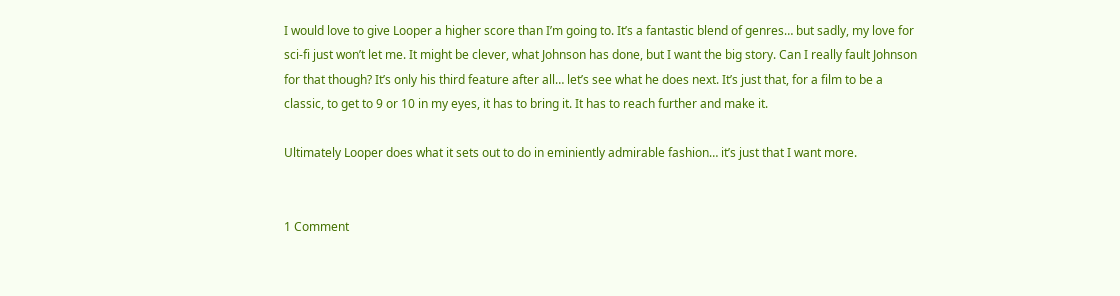I would love to give Looper a higher score than I’m going to. It’s a fantastic blend of genres… but sadly, my love for sci-fi just won’t let me. It might be clever, what Johnson has done, but I want the big story. Can I really fault Johnson for that though? It’s only his third feature after all… let’s see what he does next. It’s just that, for a film to be a classic, to get to 9 or 10 in my eyes, it has to bring it. It has to reach further and make it.

Ultimately Looper does what it sets out to do in eminiently admirable fashion… it’s just that I want more.


1 Comment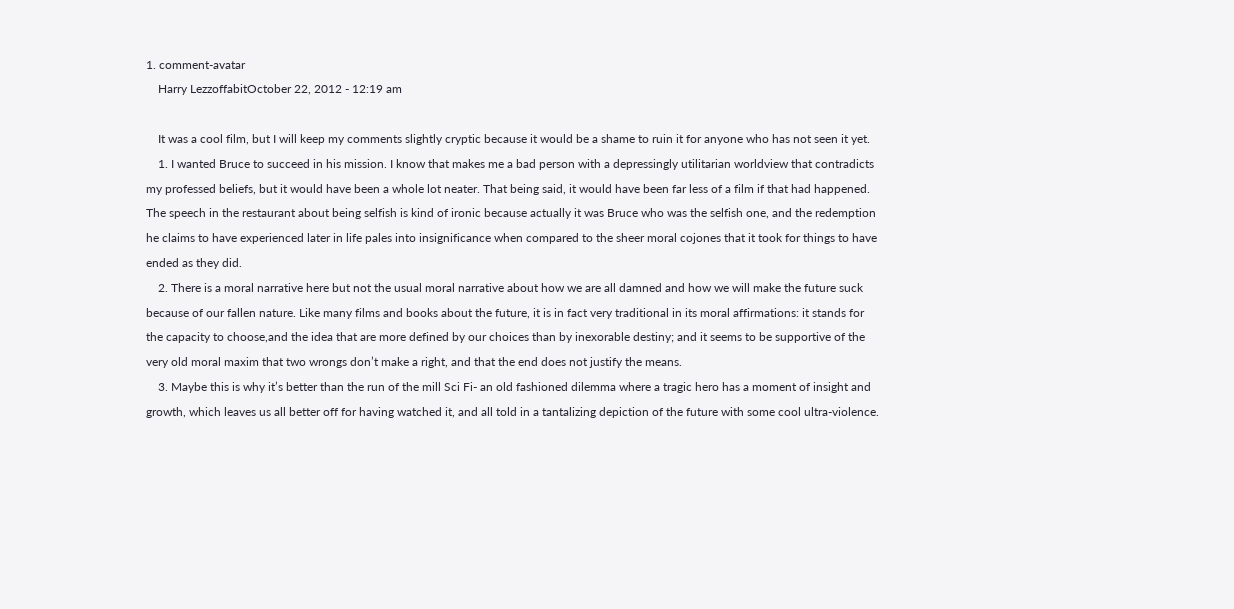1. comment-avatar
    Harry LezzoffabitOctober 22, 2012 - 12:19 am

    It was a cool film, but I will keep my comments slightly cryptic because it would be a shame to ruin it for anyone who has not seen it yet.
    1. I wanted Bruce to succeed in his mission. I know that makes me a bad person with a depressingly utilitarian worldview that contradicts my professed beliefs, but it would have been a whole lot neater. That being said, it would have been far less of a film if that had happened. The speech in the restaurant about being selfish is kind of ironic because actually it was Bruce who was the selfish one, and the redemption he claims to have experienced later in life pales into insignificance when compared to the sheer moral cojones that it took for things to have ended as they did.
    2. There is a moral narrative here but not the usual moral narrative about how we are all damned and how we will make the future suck because of our fallen nature. Like many films and books about the future, it is in fact very traditional in its moral affirmations: it stands for the capacity to choose,and the idea that are more defined by our choices than by inexorable destiny; and it seems to be supportive of the very old moral maxim that two wrongs don’t make a right, and that the end does not justify the means.
    3. Maybe this is why it’s better than the run of the mill Sci Fi- an old fashioned dilemma where a tragic hero has a moment of insight and growth, which leaves us all better off for having watched it, and all told in a tantalizing depiction of the future with some cool ultra-violence.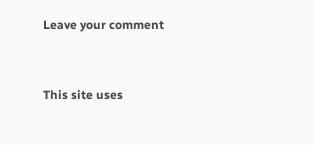Leave your comment


This site uses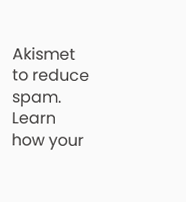Akismet to reduce spam. Learn how your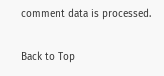comment data is processed.

Back to Top